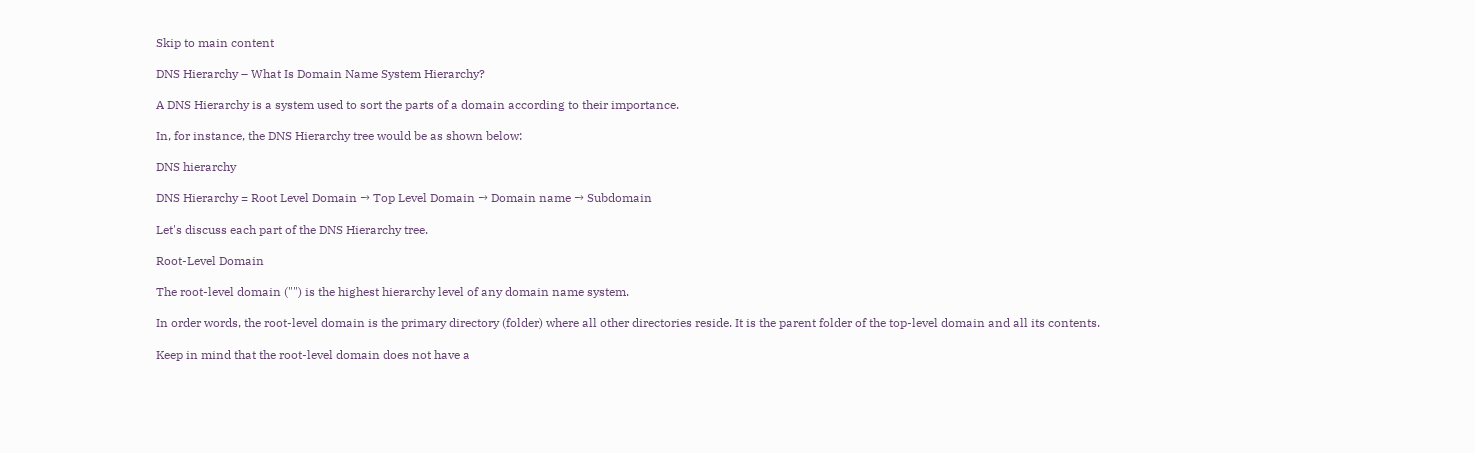Skip to main content

DNS Hierarchy – What Is Domain Name System Hierarchy?

A DNS Hierarchy is a system used to sort the parts of a domain according to their importance.

In, for instance, the DNS Hierarchy tree would be as shown below:

DNS hierarchy

DNS Hierarchy = Root Level Domain → Top Level Domain → Domain name → Subdomain

Let's discuss each part of the DNS Hierarchy tree.

Root-Level Domain

The root-level domain ("") is the highest hierarchy level of any domain name system.

In order words, the root-level domain is the primary directory (folder) where all other directories reside. It is the parent folder of the top-level domain and all its contents.

Keep in mind that the root-level domain does not have a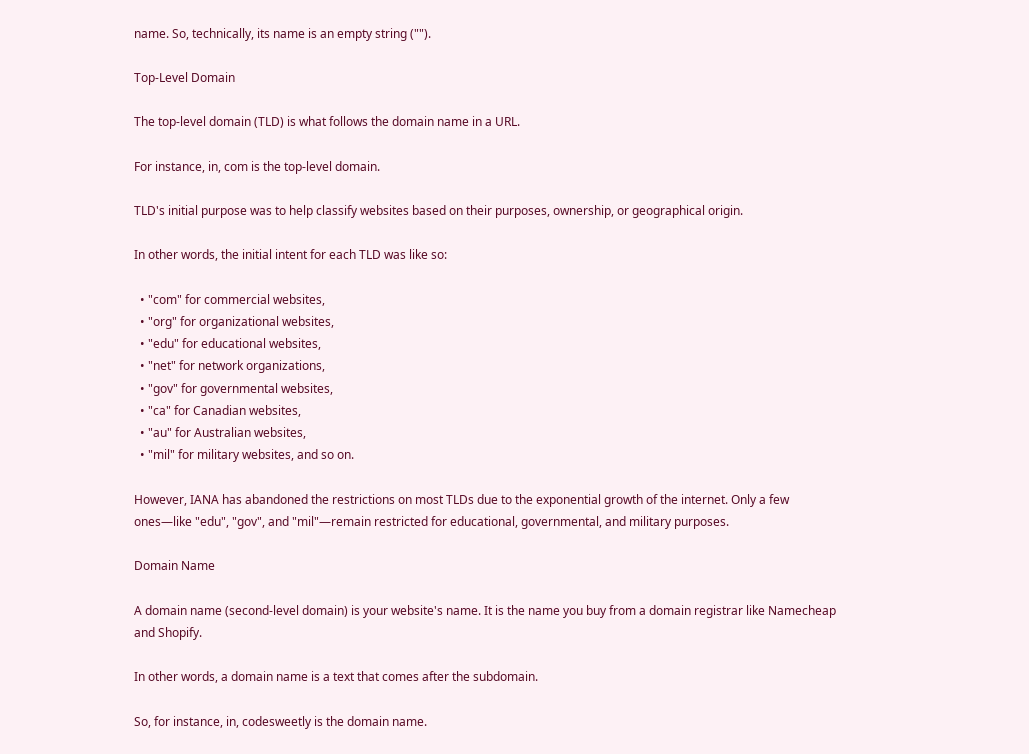name. So, technically, its name is an empty string ("").

Top-Level Domain

The top-level domain (TLD) is what follows the domain name in a URL.

For instance, in, com is the top-level domain.

TLD's initial purpose was to help classify websites based on their purposes, ownership, or geographical origin.

In other words, the initial intent for each TLD was like so:

  • "com" for commercial websites,
  • "org" for organizational websites,
  • "edu" for educational websites,
  • "net" for network organizations,
  • "gov" for governmental websites,
  • "ca" for Canadian websites,
  • "au" for Australian websites,
  • "mil" for military websites, and so on.

However, IANA has abandoned the restrictions on most TLDs due to the exponential growth of the internet. Only a few ones—like "edu", "gov", and "mil"—remain restricted for educational, governmental, and military purposes.

Domain Name

A domain name (second-level domain) is your website's name. It is the name you buy from a domain registrar like Namecheap and Shopify.

In other words, a domain name is a text that comes after the subdomain.

So, for instance, in, codesweetly is the domain name.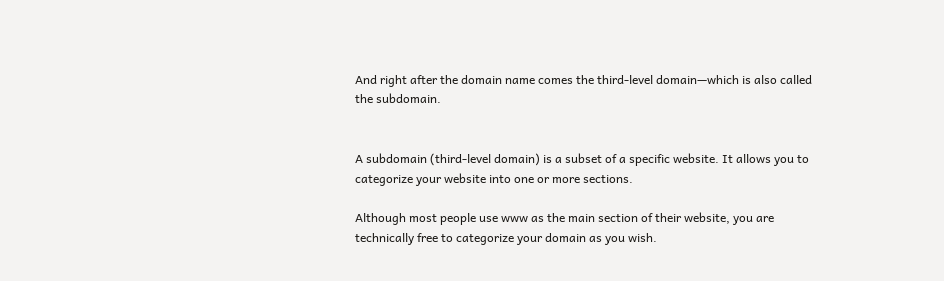And right after the domain name comes the third-level domain—which is also called the subdomain.


A subdomain (third-level domain) is a subset of a specific website. It allows you to categorize your website into one or more sections.

Although most people use www as the main section of their website, you are technically free to categorize your domain as you wish.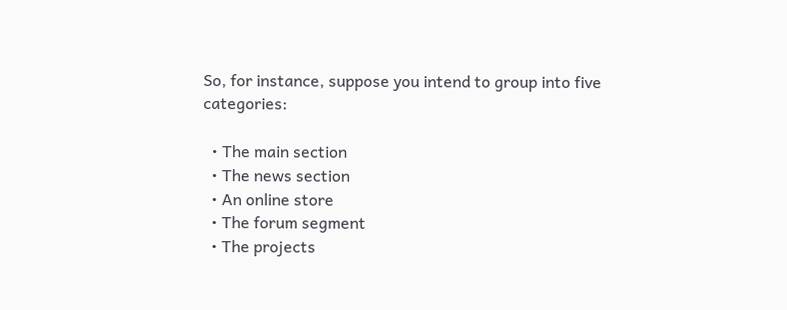So, for instance, suppose you intend to group into five categories:

  • The main section
  • The news section
  • An online store
  • The forum segment
  • The projects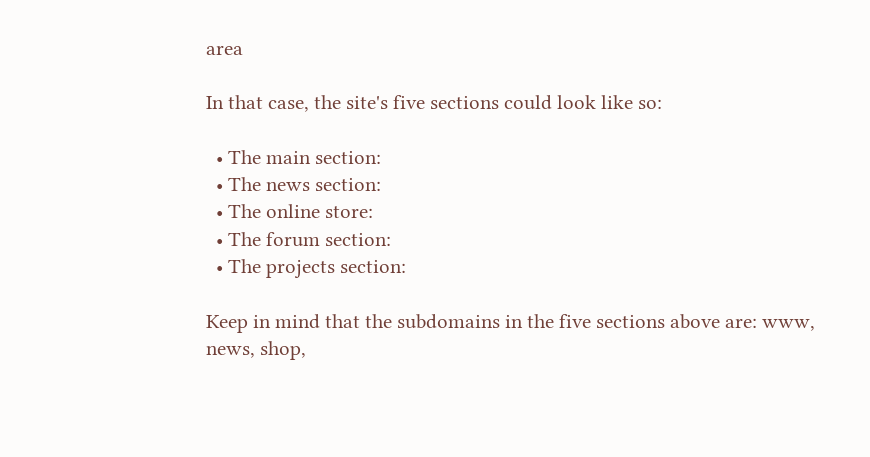area

In that case, the site's five sections could look like so:

  • The main section:
  • The news section:
  • The online store:
  • The forum section:
  • The projects section:

Keep in mind that the subdomains in the five sections above are: www, news, shop,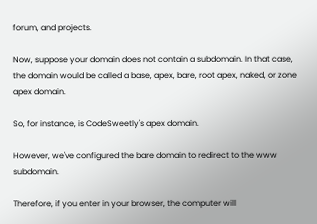forum, and projects.

Now, suppose your domain does not contain a subdomain. In that case, the domain would be called a base, apex, bare, root apex, naked, or zone apex domain.

So, for instance, is CodeSweetly's apex domain.

However, we've configured the bare domain to redirect to the www subdomain.

Therefore, if you enter in your browser, the computer will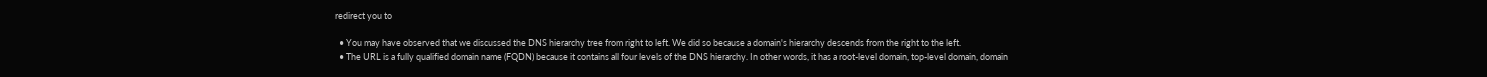redirect you to

  • You may have observed that we discussed the DNS hierarchy tree from right to left. We did so because a domain's hierarchy descends from the right to the left.
  • The URL is a fully qualified domain name (FQDN) because it contains all four levels of the DNS hierarchy. In other words, it has a root-level domain, top-level domain, domain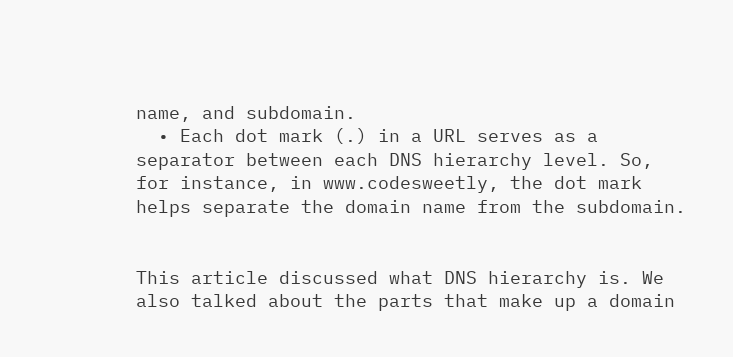name, and subdomain.
  • Each dot mark (.) in a URL serves as a separator between each DNS hierarchy level. So, for instance, in www.codesweetly, the dot mark helps separate the domain name from the subdomain.


This article discussed what DNS hierarchy is. We also talked about the parts that make up a domain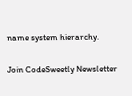name system hierarchy.

Join CodeSweetly Newsletter